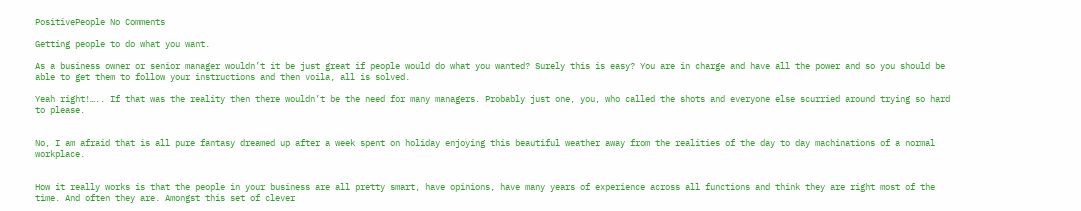PositivePeople No Comments

Getting people to do what you want.

As a business owner or senior manager wouldn’t it be just great if people would do what you wanted? Surely this is easy? You are in charge and have all the power and so you should be able to get them to follow your instructions and then voila, all is solved.

Yeah right!….. If that was the reality then there wouldn’t be the need for many managers. Probably just one, you, who called the shots and everyone else scurried around trying so hard to please.


No, I am afraid that is all pure fantasy dreamed up after a week spent on holiday enjoying this beautiful weather away from the realities of the day to day machinations of a normal workplace.


How it really works is that the people in your business are all pretty smart, have opinions, have many years of experience across all functions and think they are right most of the time. And often they are. Amongst this set of clever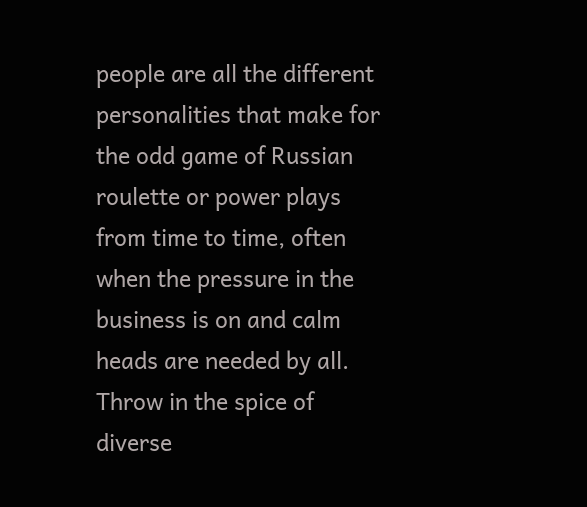people are all the different personalities that make for the odd game of Russian roulette or power plays from time to time, often when the pressure in the business is on and calm heads are needed by all. Throw in the spice of diverse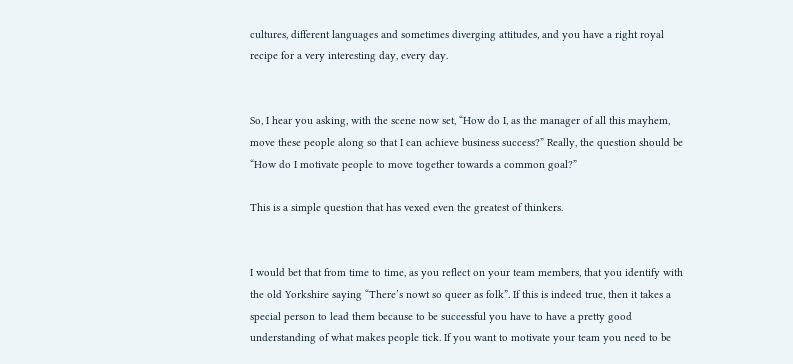cultures, different languages and sometimes diverging attitudes, and you have a right royal recipe for a very interesting day, every day.


So, I hear you asking, with the scene now set, “How do I, as the manager of all this mayhem, move these people along so that I can achieve business success?” Really, the question should be “How do I motivate people to move together towards a common goal?”

This is a simple question that has vexed even the greatest of thinkers.


I would bet that from time to time, as you reflect on your team members, that you identify with the old Yorkshire saying “There’s nowt so queer as folk”. If this is indeed true, then it takes a special person to lead them because to be successful you have to have a pretty good understanding of what makes people tick. If you want to motivate your team you need to be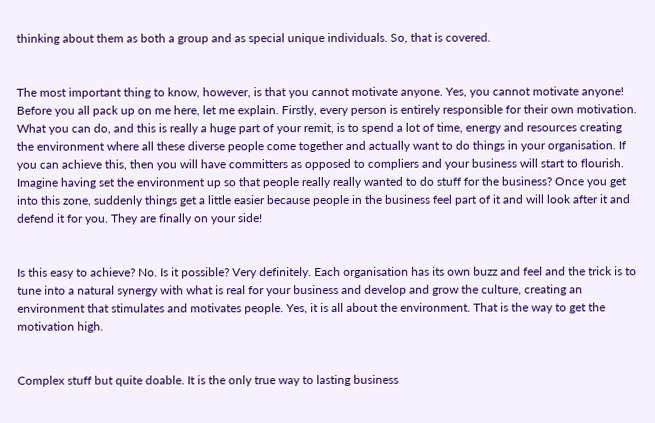thinking about them as both a group and as special unique individuals. So, that is covered.


The most important thing to know, however, is that you cannot motivate anyone. Yes, you cannot motivate anyone! Before you all pack up on me here, let me explain. Firstly, every person is entirely responsible for their own motivation. What you can do, and this is really a huge part of your remit, is to spend a lot of time, energy and resources creating the environment where all these diverse people come together and actually want to do things in your organisation. If you can achieve this, then you will have committers as opposed to compliers and your business will start to flourish. Imagine having set the environment up so that people really really wanted to do stuff for the business? Once you get into this zone, suddenly things get a little easier because people in the business feel part of it and will look after it and defend it for you. They are finally on your side!


Is this easy to achieve? No. Is it possible? Very definitely. Each organisation has its own buzz and feel and the trick is to tune into a natural synergy with what is real for your business and develop and grow the culture, creating an environment that stimulates and motivates people. Yes, it is all about the environment. That is the way to get the motivation high.


Complex stuff but quite doable. It is the only true way to lasting business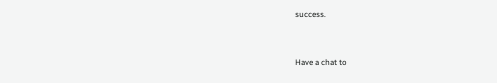success.


Have a chat to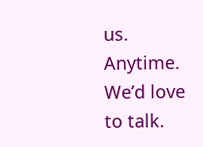us. Anytime. We’d love to talk.